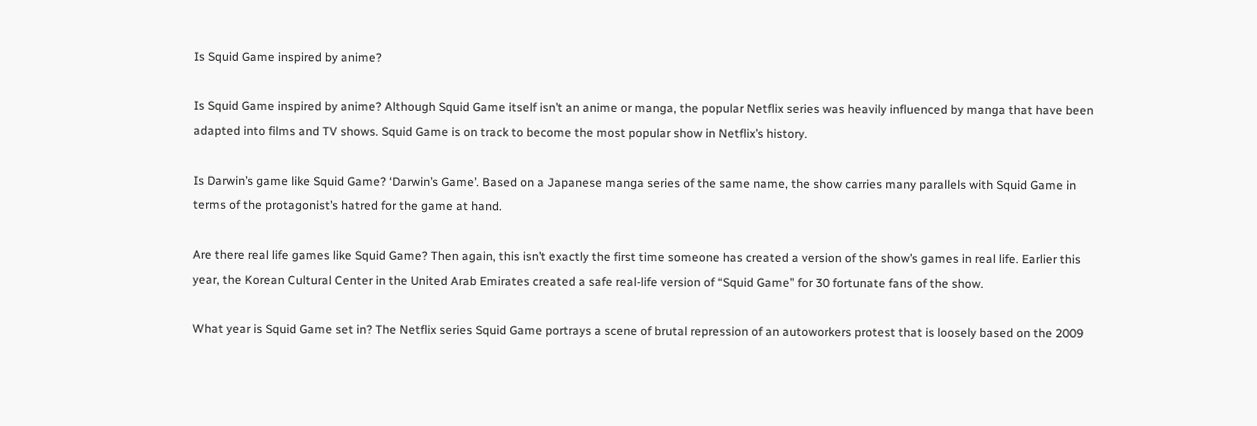Is Squid Game inspired by anime?

Is Squid Game inspired by anime? Although Squid Game itself isn’t an anime or manga, the popular Netflix series was heavily influenced by manga that have been adapted into films and TV shows. Squid Game is on track to become the most popular show in Netflix’s history.

Is Darwin’s game like Squid Game? ‘Darwin’s Game’. Based on a Japanese manga series of the same name, the show carries many parallels with Squid Game in terms of the protagonist’s hatred for the game at hand.

Are there real life games like Squid Game? Then again, this isn’t exactly the first time someone has created a version of the show’s games in real life. Earlier this year, the Korean Cultural Center in the United Arab Emirates created a safe real-life version of “Squid Game” for 30 fortunate fans of the show.

What year is Squid Game set in? The Netflix series Squid Game portrays a scene of brutal repression of an autoworkers protest that is loosely based on the 2009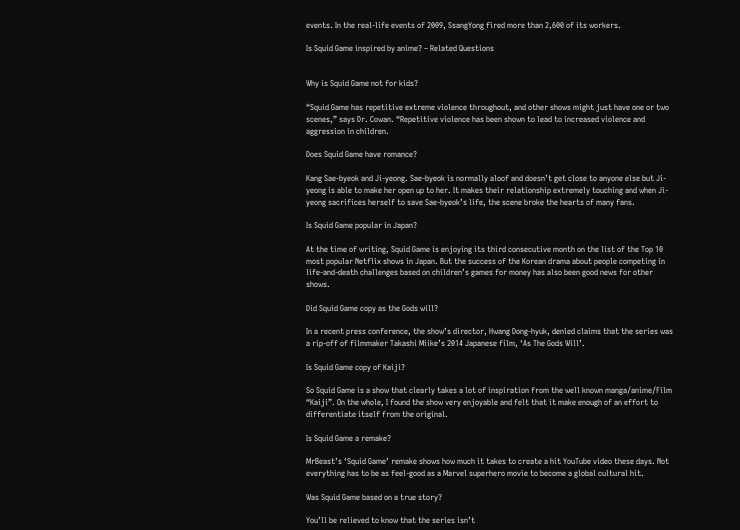events. In the real-life events of 2009, SsangYong fired more than 2,600 of its workers.

Is Squid Game inspired by anime? – Related Questions


Why is Squid Game not for kids?

“Squid Game has repetitive extreme violence throughout, and other shows might just have one or two scenes,” says Dr. Cowan. “Repetitive violence has been shown to lead to increased violence and aggression in children.

Does Squid Game have romance?

Kang Sae-byeok and Ji-yeong. Sae-byeok is normally aloof and doesn’t get close to anyone else but Ji-yeong is able to make her open up to her. It makes their relationship extremely touching and when Ji-yeong sacrifices herself to save Sae-byeok’s life, the scene broke the hearts of many fans.

Is Squid Game popular in Japan?

At the time of writing, Squid Game is enjoying its third consecutive month on the list of the Top 10 most popular Netflix shows in Japan. But the success of the Korean drama about people competing in life-and-death challenges based on children’s games for money has also been good news for other shows.

Did Squid Game copy as the Gods will?

In a recent press conference, the show’s director, Hwang Dong-hyuk, denied claims that the series was a rip-off of filmmaker Takashi Miike’s 2014 Japanese film, ‘As The Gods Will’.

Is Squid Game copy of Kaiji?

So Squid Game is a show that clearly takes a lot of inspiration from the well known manga/anime/Film “Kaiji”. On the whole, I found the show very enjoyable and felt that it make enough of an effort to differentiate itself from the original.

Is Squid Game a remake?

MrBeast’s ‘Squid Game’ remake shows how much it takes to create a hit YouTube video these days. Not everything has to be as feel-good as a Marvel superhero movie to become a global cultural hit.

Was Squid Game based on a true story?

You’ll be relieved to know that the series isn’t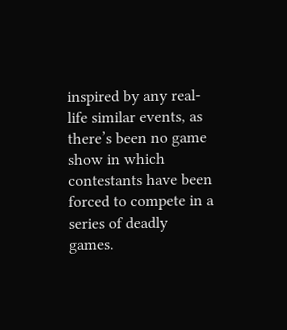inspired by any real-life similar events, as there’s been no game show in which contestants have been forced to compete in a series of deadly games.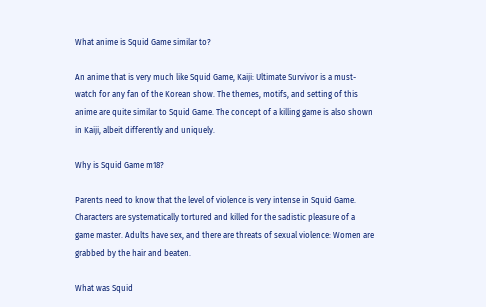What anime is Squid Game similar to?

An anime that is very much like Squid Game, Kaiji: Ultimate Survivor is a must-watch for any fan of the Korean show. The themes, motifs, and setting of this anime are quite similar to Squid Game. The concept of a killing game is also shown in Kaiji, albeit differently and uniquely.

Why is Squid Game m18?

Parents need to know that the level of violence is very intense in Squid Game. Characters are systematically tortured and killed for the sadistic pleasure of a game master. Adults have sex, and there are threats of sexual violence: Women are grabbed by the hair and beaten.

What was Squid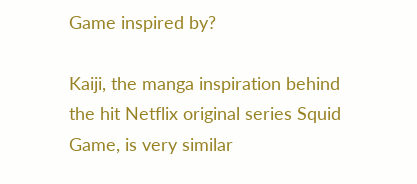Game inspired by?

Kaiji, the manga inspiration behind the hit Netflix original series Squid Game, is very similar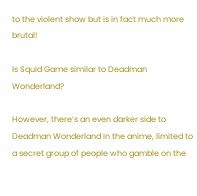to the violent show but is in fact much more brutal!

Is Squid Game similar to Deadman Wonderland?

However, there’s an even darker side to Deadman Wonderland in the anime, limited to a secret group of people who gamble on the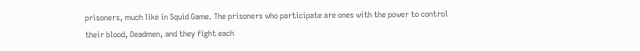prisoners, much like in Squid Game. The prisoners who participate are ones with the power to control their blood, Deadmen, and they fight each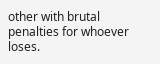other with brutal penalties for whoever loses.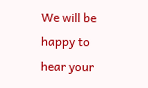We will be happy to hear your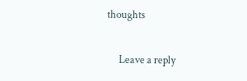thoughts

      Leave a reply